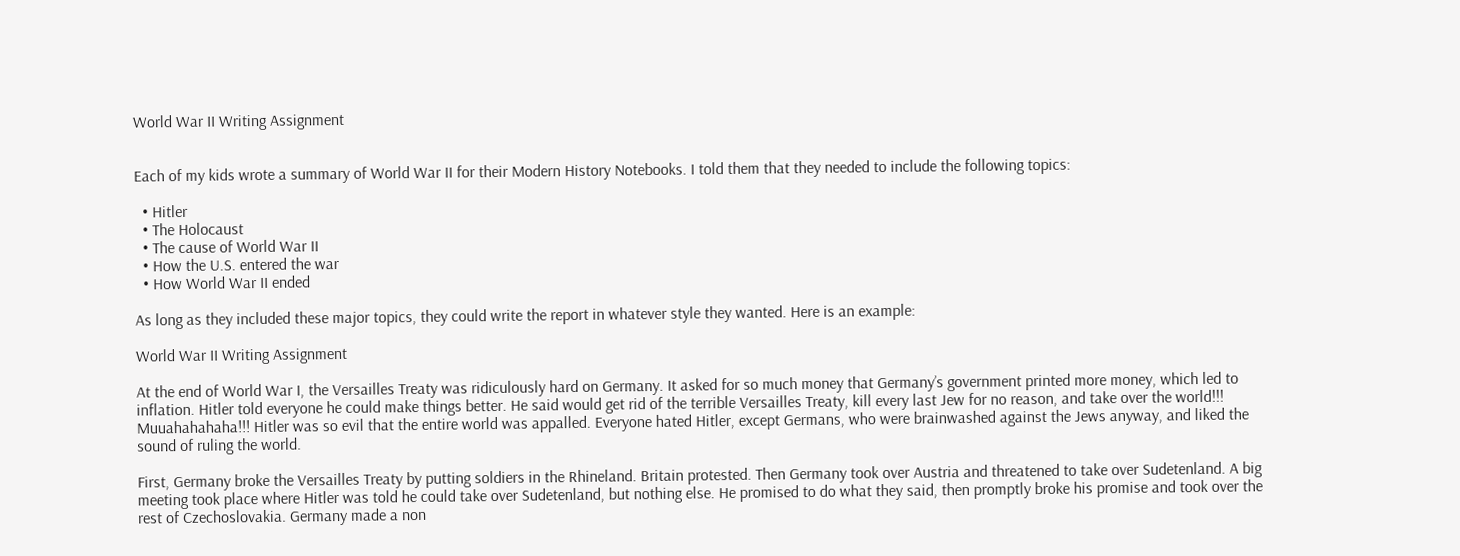World War II Writing Assignment


Each of my kids wrote a summary of World War II for their Modern History Notebooks. I told them that they needed to include the following topics:

  • Hitler
  • The Holocaust
  • The cause of World War II
  • How the U.S. entered the war
  • How World War II ended

As long as they included these major topics, they could write the report in whatever style they wanted. Here is an example:

World War II Writing Assignment

At the end of World War I, the Versailles Treaty was ridiculously hard on Germany. It asked for so much money that Germany’s government printed more money, which led to inflation. Hitler told everyone he could make things better. He said would get rid of the terrible Versailles Treaty, kill every last Jew for no reason, and take over the world!!! Muuahahahaha!!! Hitler was so evil that the entire world was appalled. Everyone hated Hitler, except Germans, who were brainwashed against the Jews anyway, and liked the sound of ruling the world.

First, Germany broke the Versailles Treaty by putting soldiers in the Rhineland. Britain protested. Then Germany took over Austria and threatened to take over Sudetenland. A big meeting took place where Hitler was told he could take over Sudetenland, but nothing else. He promised to do what they said, then promptly broke his promise and took over the rest of Czechoslovakia. Germany made a non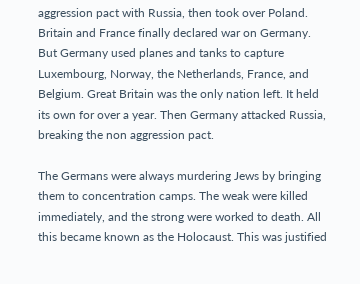aggression pact with Russia, then took over Poland. Britain and France finally declared war on Germany. But Germany used planes and tanks to capture Luxembourg, Norway, the Netherlands, France, and Belgium. Great Britain was the only nation left. It held its own for over a year. Then Germany attacked Russia, breaking the non aggression pact.

The Germans were always murdering Jews by bringing them to concentration camps. The weak were killed immediately, and the strong were worked to death. All this became known as the Holocaust. This was justified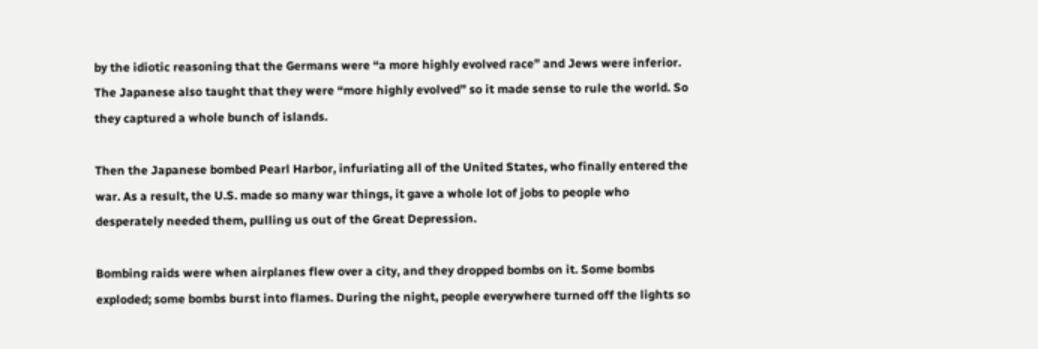by the idiotic reasoning that the Germans were “a more highly evolved race” and Jews were inferior. The Japanese also taught that they were “more highly evolved” so it made sense to rule the world. So they captured a whole bunch of islands.

Then the Japanese bombed Pearl Harbor, infuriating all of the United States, who finally entered the war. As a result, the U.S. made so many war things, it gave a whole lot of jobs to people who desperately needed them, pulling us out of the Great Depression.

Bombing raids were when airplanes flew over a city, and they dropped bombs on it. Some bombs exploded; some bombs burst into flames. During the night, people everywhere turned off the lights so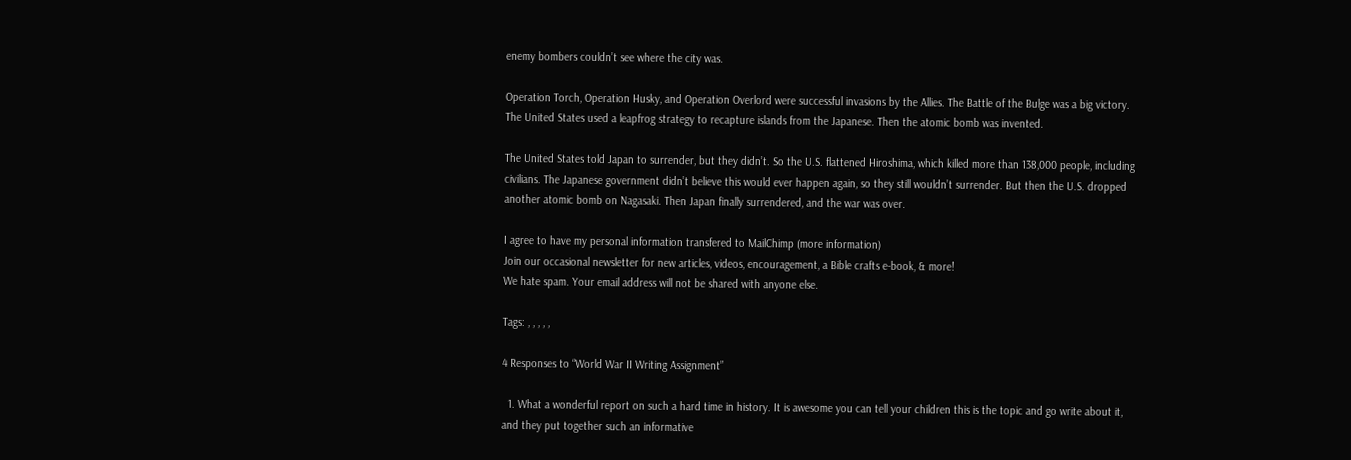enemy bombers couldn’t see where the city was.

Operation Torch, Operation Husky, and Operation Overlord were successful invasions by the Allies. The Battle of the Bulge was a big victory. The United States used a leapfrog strategy to recapture islands from the Japanese. Then the atomic bomb was invented.

The United States told Japan to surrender, but they didn’t. So the U.S. flattened Hiroshima, which killed more than 138,000 people, including civilians. The Japanese government didn’t believe this would ever happen again, so they still wouldn’t surrender. But then the U.S. dropped another atomic bomb on Nagasaki. Then Japan finally surrendered, and the war was over.

I agree to have my personal information transfered to MailChimp (more information)
Join our occasional newsletter for new articles, videos, encouragement, a Bible crafts e-book, & more!
We hate spam. Your email address will not be shared with anyone else.

Tags: , , , , ,

4 Responses to “World War II Writing Assignment”

  1. What a wonderful report on such a hard time in history. It is awesome you can tell your children this is the topic and go write about it, and they put together such an informative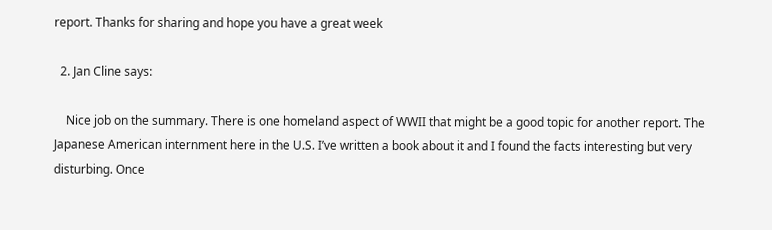report. Thanks for sharing and hope you have a great week

  2. Jan Cline says:

    Nice job on the summary. There is one homeland aspect of WWII that might be a good topic for another report. The Japanese American internment here in the U.S. I’ve written a book about it and I found the facts interesting but very disturbing. Once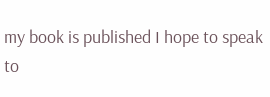my book is published I hope to speak to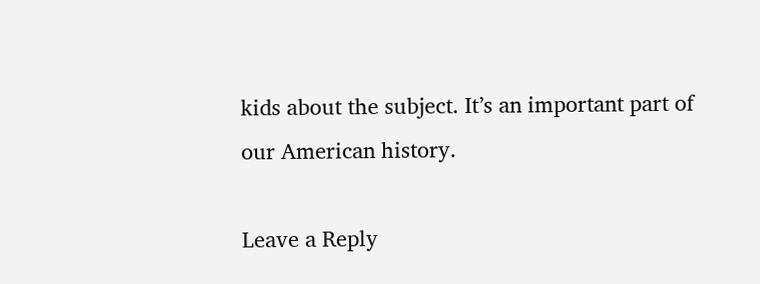kids about the subject. It’s an important part of our American history.

Leave a Reply